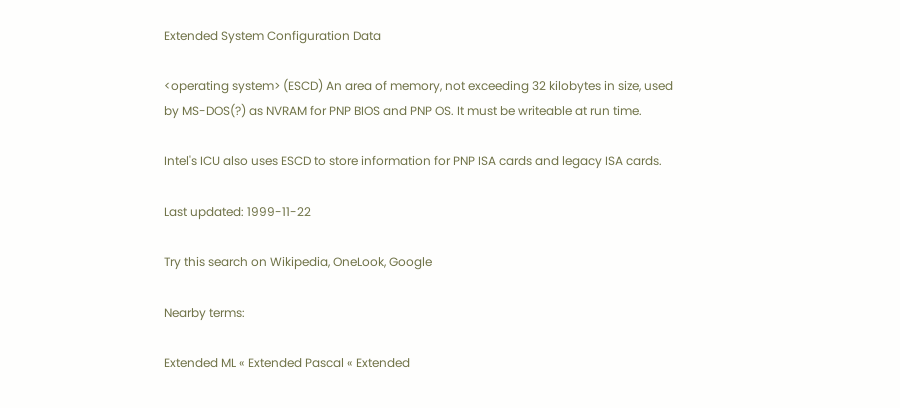Extended System Configuration Data

<operating system> (ESCD) An area of memory, not exceeding 32 kilobytes in size, used by MS-DOS(?) as NVRAM for PNP BIOS and PNP OS. It must be writeable at run time.

Intel's ICU also uses ESCD to store information for PNP ISA cards and legacy ISA cards.

Last updated: 1999-11-22

Try this search on Wikipedia, OneLook, Google

Nearby terms:

Extended ML « Extended Pascal « Extended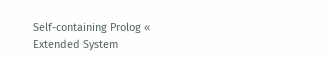Self-containing Prolog « Extended System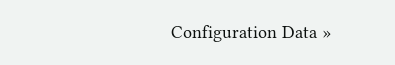Configuration Data »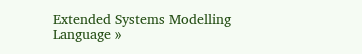Extended Systems Modelling Language »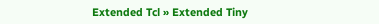Extended Tcl » Extended Tiny